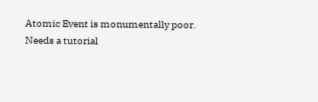Atomic Event is monumentally poor. Needs a tutorial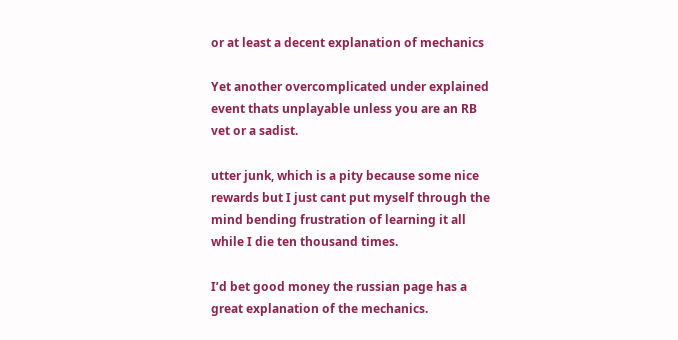or at least a decent explanation of mechanics

Yet another overcomplicated under explained event thats unplayable unless you are an RB vet or a sadist.

utter junk, which is a pity because some nice rewards but I just cant put myself through the mind bending frustration of learning it all while I die ten thousand times.

I’d bet good money the russian page has a great explanation of the mechanics.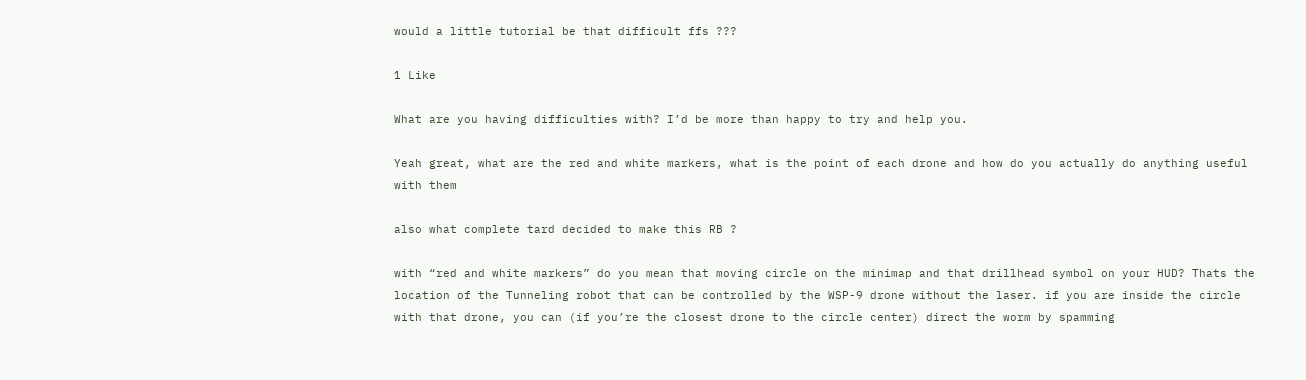would a little tutorial be that difficult ffs ???

1 Like

What are you having difficulties with? I’d be more than happy to try and help you.

Yeah great, what are the red and white markers, what is the point of each drone and how do you actually do anything useful with them

also what complete tard decided to make this RB ?

with “red and white markers” do you mean that moving circle on the minimap and that drillhead symbol on your HUD? Thats the location of the Tunneling robot that can be controlled by the WSP-9 drone without the laser. if you are inside the circle with that drone, you can (if you’re the closest drone to the circle center) direct the worm by spamming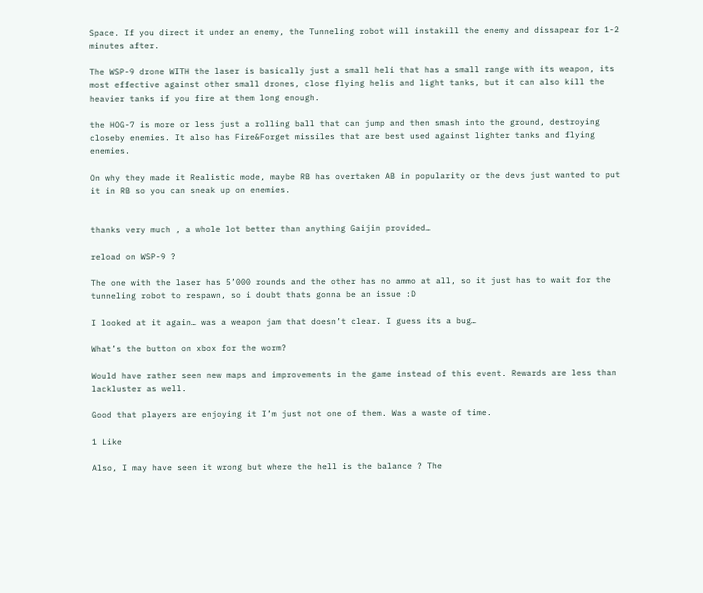Space. If you direct it under an enemy, the Tunneling robot will instakill the enemy and dissapear for 1-2 minutes after.

The WSP-9 drone WITH the laser is basically just a small heli that has a small range with its weapon, its most effective against other small drones, close flying helis and light tanks, but it can also kill the heavier tanks if you fire at them long enough.

the HOG-7 is more or less just a rolling ball that can jump and then smash into the ground, destroying closeby enemies. It also has Fire&Forget missiles that are best used against lighter tanks and flying enemies.

On why they made it Realistic mode, maybe RB has overtaken AB in popularity or the devs just wanted to put it in RB so you can sneak up on enemies.


thanks very much , a whole lot better than anything Gaijin provided…

reload on WSP-9 ?

The one with the laser has 5’000 rounds and the other has no ammo at all, so it just has to wait for the tunneling robot to respawn, so i doubt thats gonna be an issue :D

I looked at it again… was a weapon jam that doesn’t clear. I guess its a bug…

What’s the button on xbox for the worm?

Would have rather seen new maps and improvements in the game instead of this event. Rewards are less than lackluster as well.

Good that players are enjoying it I’m just not one of them. Was a waste of time.

1 Like

Also, I may have seen it wrong but where the hell is the balance ? The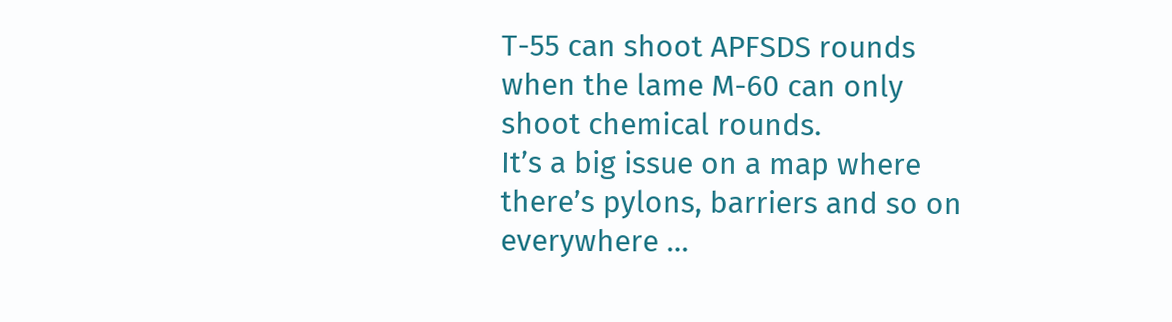T-55 can shoot APFSDS rounds when the lame M-60 can only shoot chemical rounds.
It’s a big issue on a map where there’s pylons, barriers and so on everywhere …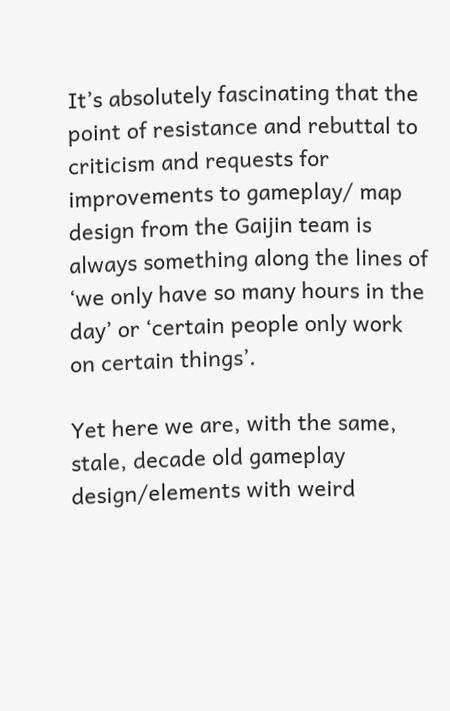It’s absolutely fascinating that the point of resistance and rebuttal to criticism and requests for improvements to gameplay/ map design from the Gaijin team is always something along the lines of ‘we only have so many hours in the day’ or ‘certain people only work on certain things’.

Yet here we are, with the same, stale, decade old gameplay design/elements with weird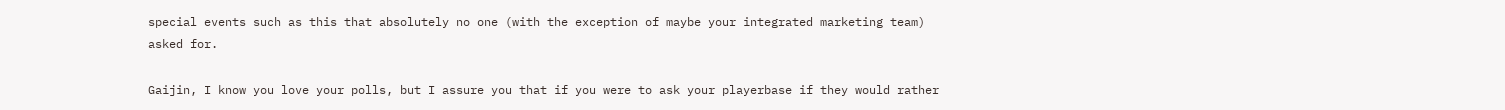special events such as this that absolutely no one (with the exception of maybe your integrated marketing team) asked for.

Gaijin, I know you love your polls, but I assure you that if you were to ask your playerbase if they would rather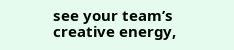see your team’s creative energy,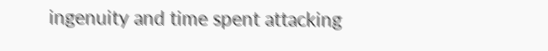ingenuity and time spent attacking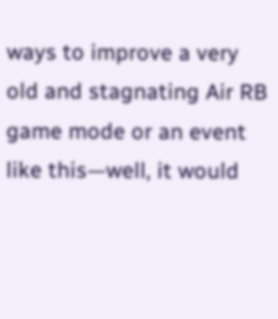ways to improve a very old and stagnating Air RB game mode or an event like this—well, it would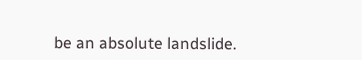be an absolute landslide.